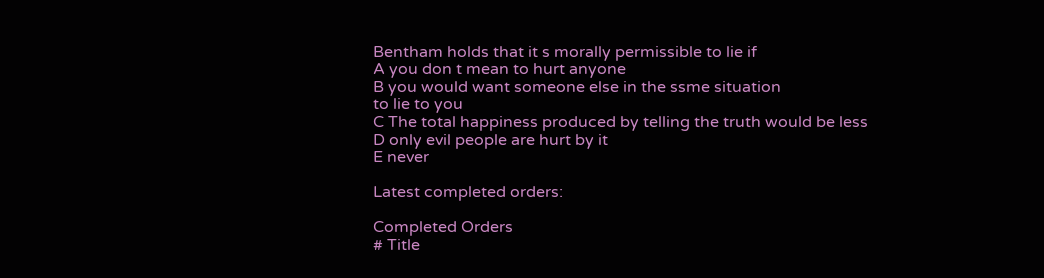Bentham holds that it s morally permissible to lie if
A you don t mean to hurt anyone
B you would want someone else in the ssme situation
to lie to you
C The total happiness produced by telling the truth would be less
D only evil people are hurt by it
E never

Latest completed orders:

Completed Orders
# Title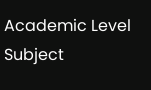Academic Level Subject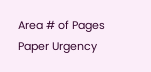Area # of Pages Paper Urgency